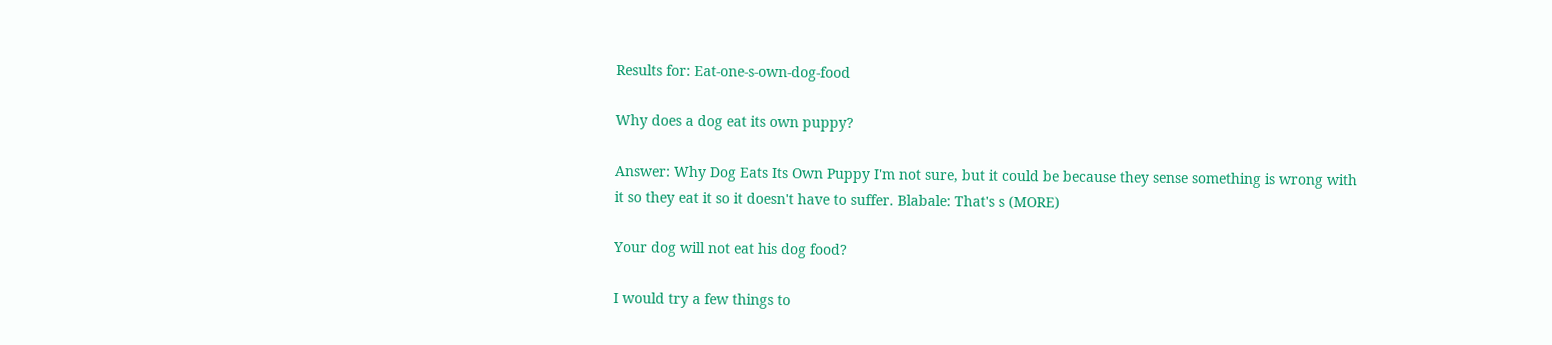Results for: Eat-one-s-own-dog-food

Why does a dog eat its own puppy?

Answer: Why Dog Eats Its Own Puppy I'm not sure, but it could be because they sense something is wrong with it so they eat it so it doesn't have to suffer. Blabale: That's s (MORE)

Your dog will not eat his dog food?

I would try a few things to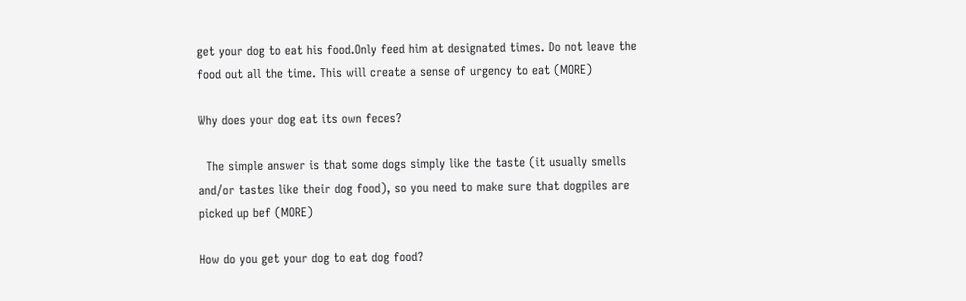get your dog to eat his food.Only feed him at designated times. Do not leave the food out all the time. This will create a sense of urgency to eat (MORE)

Why does your dog eat its own feces?

  The simple answer is that some dogs simply like the taste (it usually smells and/or tastes like their dog food), so you need to make sure that dogpiles are picked up bef (MORE)

How do you get your dog to eat dog food?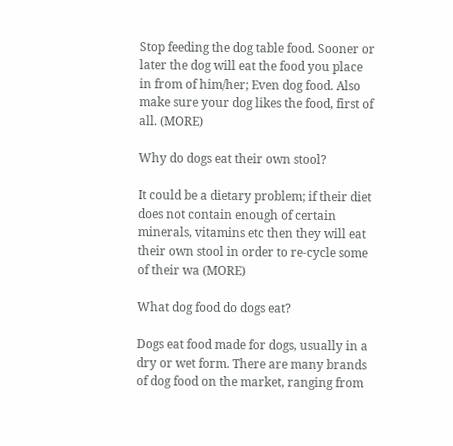Stop feeding the dog table food. Sooner or later the dog will eat the food you place in from of him/her; Even dog food. Also make sure your dog likes the food, first of all. (MORE)

Why do dogs eat their own stool?

It could be a dietary problem; if their diet does not contain enough of certain minerals, vitamins etc then they will eat their own stool in order to re-cycle some of their wa (MORE)

What dog food do dogs eat?

Dogs eat food made for dogs, usually in a dry or wet form. There are many brands of dog food on the market, ranging from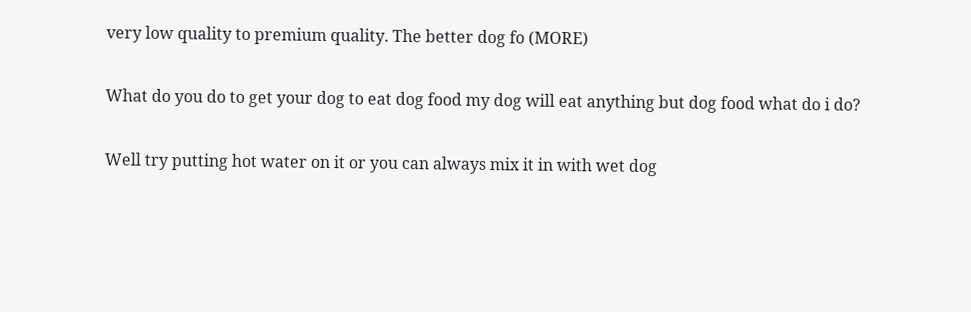very low quality to premium quality. The better dog fo (MORE)

What do you do to get your dog to eat dog food my dog will eat anything but dog food what do i do?

Well try putting hot water on it or you can always mix it in with wet dog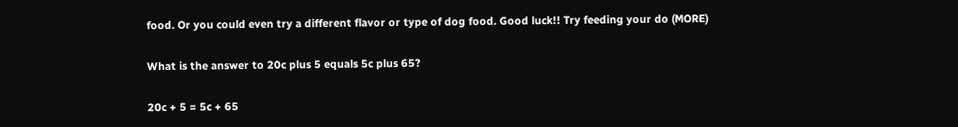food. Or you could even try a different flavor or type of dog food. Good luck!! Try feeding your do (MORE)

What is the answer to 20c plus 5 equals 5c plus 65?

20c + 5 = 5c + 65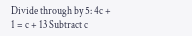Divide through by 5: 4c + 1 = c + 13 Subtract c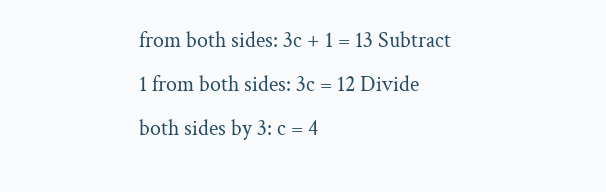from both sides: 3c + 1 = 13 Subtract 1 from both sides: 3c = 12 Divide both sides by 3: c = 4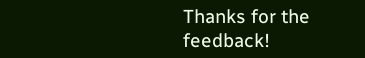Thanks for the feedback!